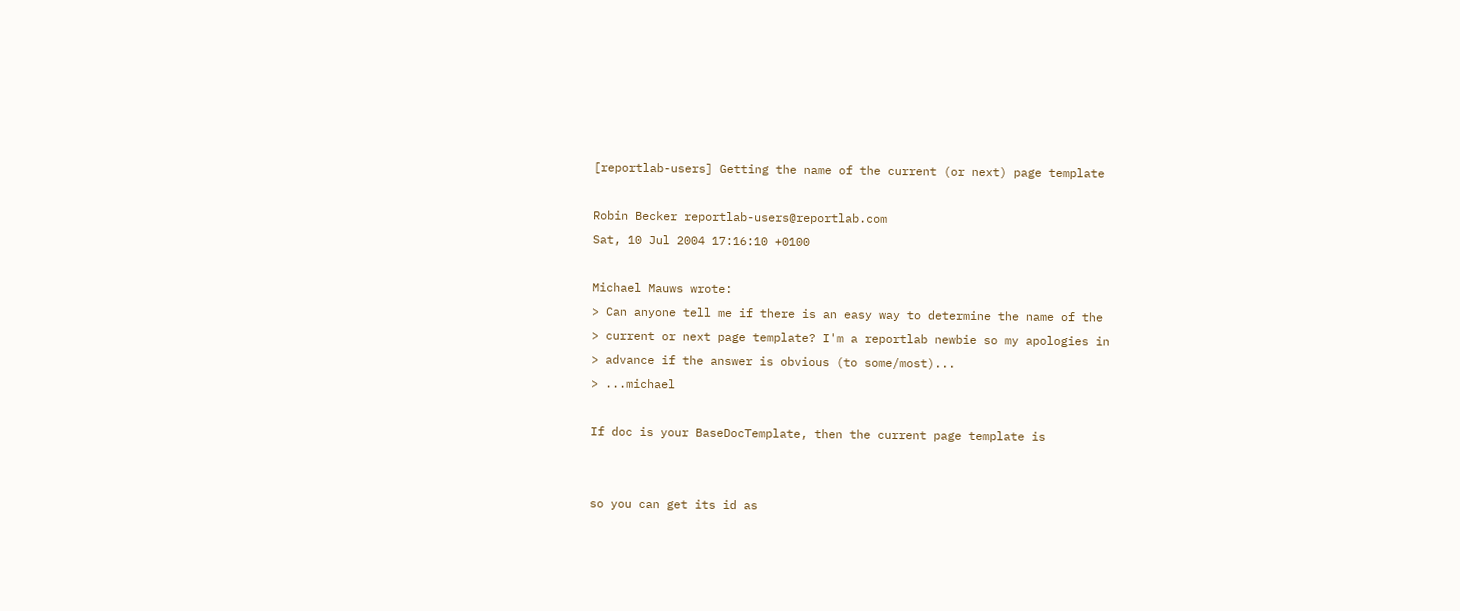[reportlab-users] Getting the name of the current (or next) page template

Robin Becker reportlab-users@reportlab.com
Sat, 10 Jul 2004 17:16:10 +0100

Michael Mauws wrote:
> Can anyone tell me if there is an easy way to determine the name of the
> current or next page template? I'm a reportlab newbie so my apologies in
> advance if the answer is obvious (to some/most)...
> ...michael

If doc is your BaseDocTemplate, then the current page template is


so you can get its id as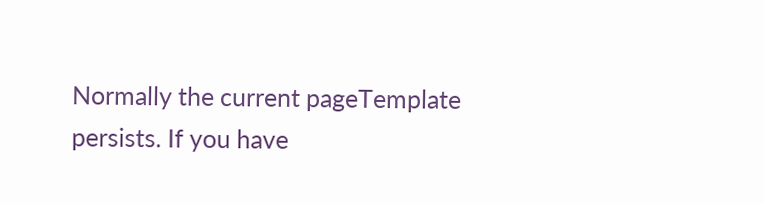Normally the current pageTemplate persists. If you have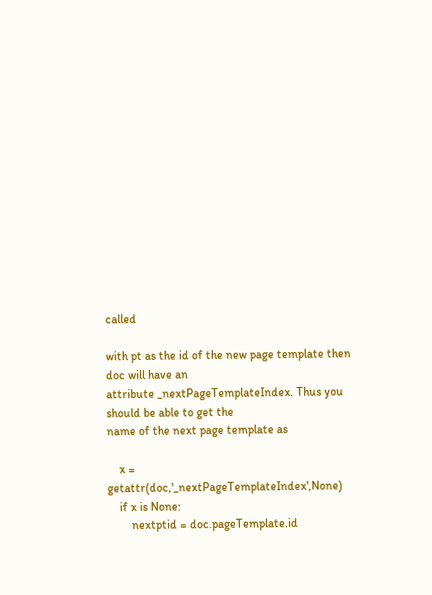called

with pt as the id of the new page template then doc will have an
attribute _nextPageTemplateIndex. Thus you should be able to get the
name of the next page template as

    x = getattr(doc,'_nextPageTemplateIndex',None)
    if x is None:
        nextptid = doc.pageTemplate.id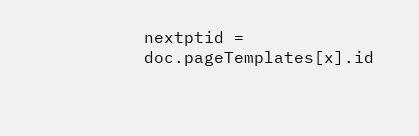nextptid = doc.pageTemplates[x].id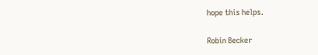hope this helps.

Robin Becker